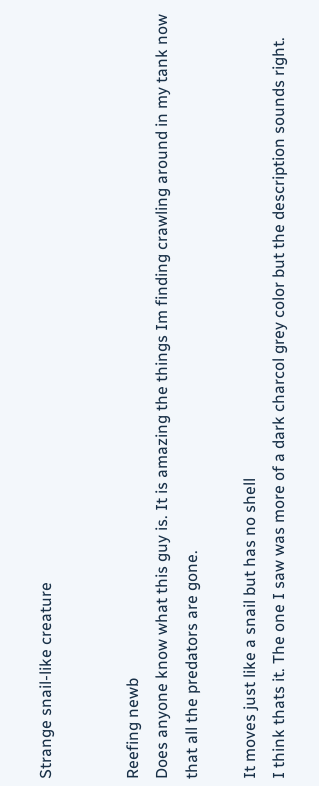Strange snail-like creature


Reefing newb
Does anyone know what this guy is. It is amazing the things Im finding crawling around in my tank now that all the predators are gone.

It moves just like a snail but has no shell
I think thats it. The one I saw was more of a dark charcol grey color but the description sounds right.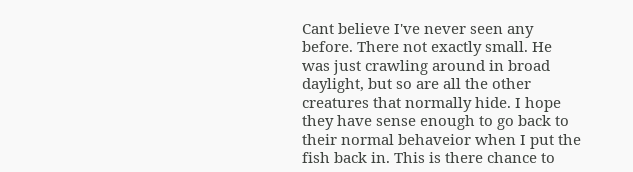Cant believe I've never seen any before. There not exactly small. He was just crawling around in broad daylight, but so are all the other creatures that normally hide. I hope they have sense enough to go back to their normal behaveior when I put the fish back in. This is there chance to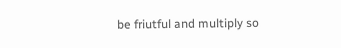be friutful and multiply so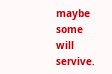maybe some will servive.